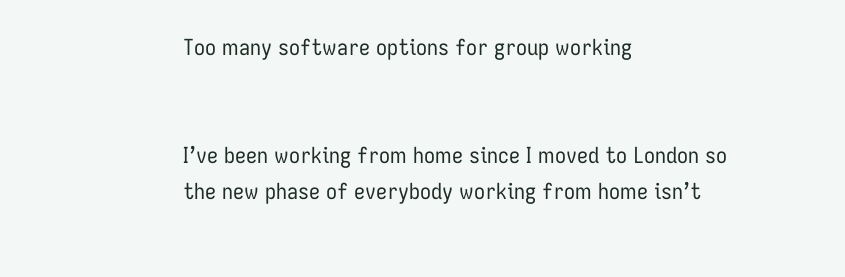Too many software options for group working


I’ve been working from home since I moved to London so the new phase of everybody working from home isn’t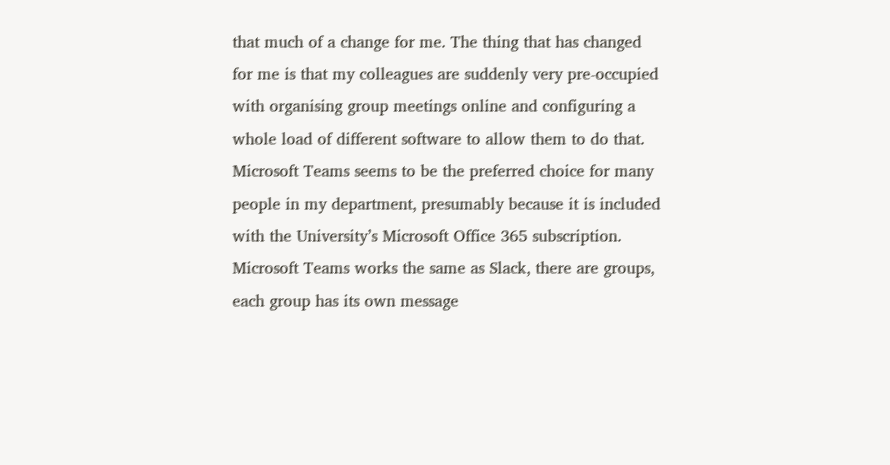that much of a change for me. The thing that has changed for me is that my colleagues are suddenly very pre-occupied with organising group meetings online and configuring a whole load of different software to allow them to do that. Microsoft Teams seems to be the preferred choice for many people in my department, presumably because it is included with the University’s Microsoft Office 365 subscription. Microsoft Teams works the same as Slack, there are groups, each group has its own message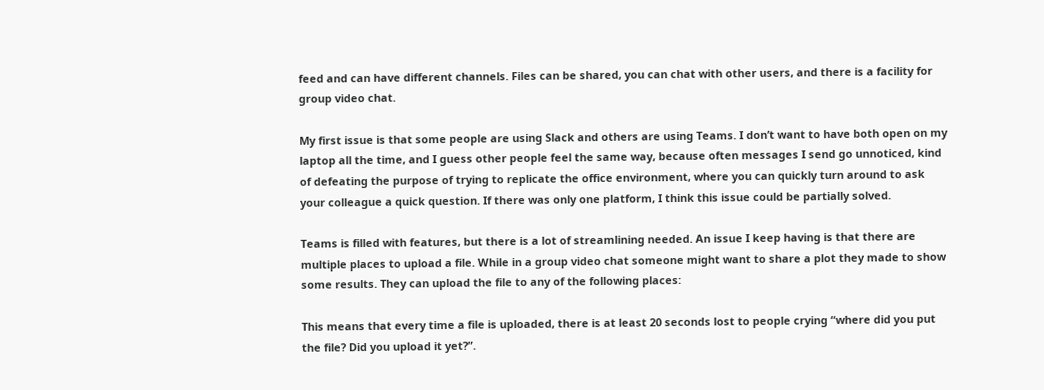feed and can have different channels. Files can be shared, you can chat with other users, and there is a facility for group video chat.

My first issue is that some people are using Slack and others are using Teams. I don’t want to have both open on my laptop all the time, and I guess other people feel the same way, because often messages I send go unnoticed, kind of defeating the purpose of trying to replicate the office environment, where you can quickly turn around to ask your colleague a quick question. If there was only one platform, I think this issue could be partially solved.

Teams is filled with features, but there is a lot of streamlining needed. An issue I keep having is that there are multiple places to upload a file. While in a group video chat someone might want to share a plot they made to show some results. They can upload the file to any of the following places:

This means that every time a file is uploaded, there is at least 20 seconds lost to people crying “where did you put the file? Did you upload it yet?”.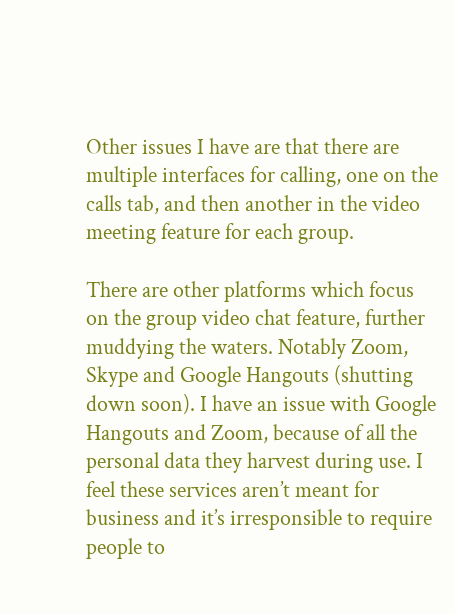Other issues I have are that there are multiple interfaces for calling, one on the calls tab, and then another in the video meeting feature for each group.

There are other platforms which focus on the group video chat feature, further muddying the waters. Notably Zoom, Skype and Google Hangouts (shutting down soon). I have an issue with Google Hangouts and Zoom, because of all the personal data they harvest during use. I feel these services aren’t meant for business and it’s irresponsible to require people to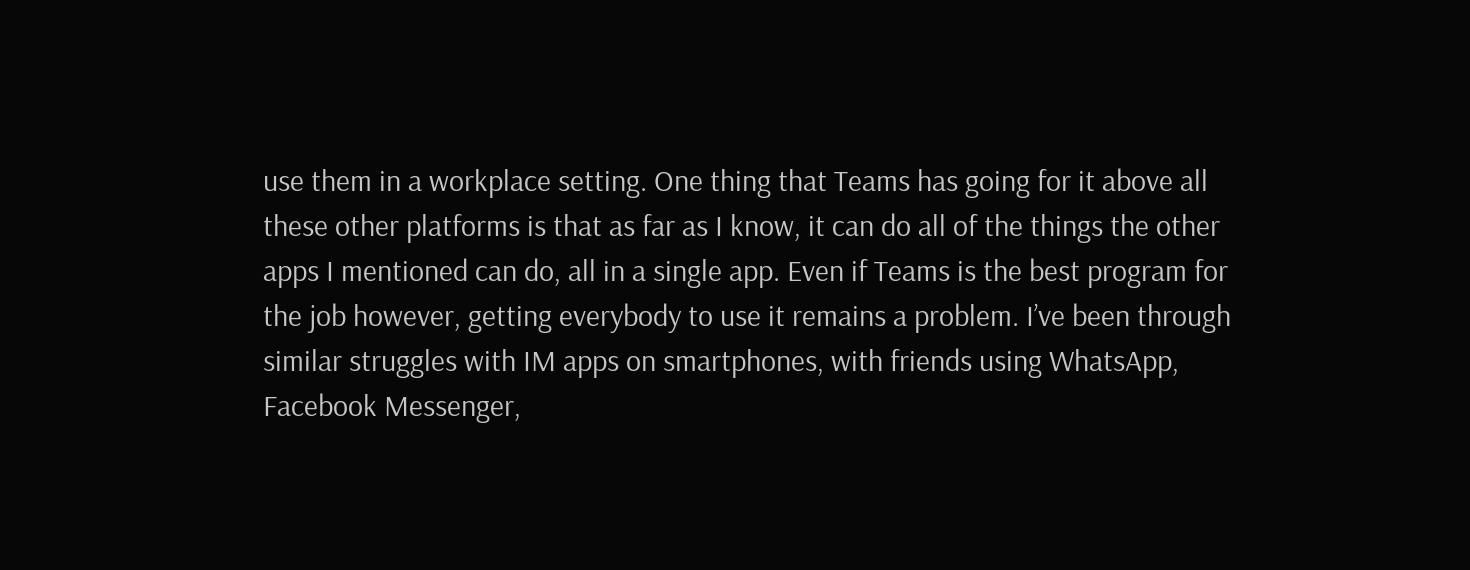use them in a workplace setting. One thing that Teams has going for it above all these other platforms is that as far as I know, it can do all of the things the other apps I mentioned can do, all in a single app. Even if Teams is the best program for the job however, getting everybody to use it remains a problem. I’ve been through similar struggles with IM apps on smartphones, with friends using WhatsApp, Facebook Messenger,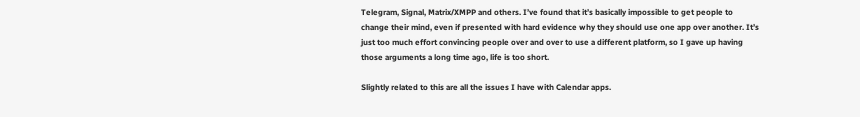Telegram, Signal, Matrix/XMPP and others. I’ve found that it’s basically impossible to get people to change their mind, even if presented with hard evidence why they should use one app over another. It’s just too much effort convincing people over and over to use a different platform, so I gave up having those arguments a long time ago, life is too short.

Slightly related to this are all the issues I have with Calendar apps.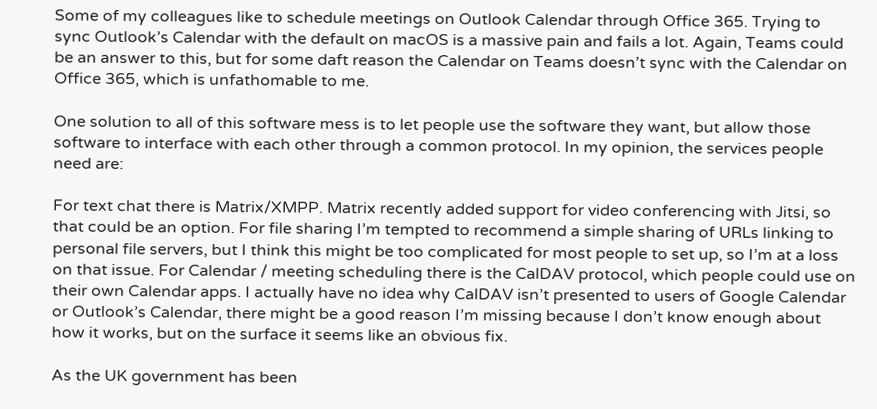Some of my colleagues like to schedule meetings on Outlook Calendar through Office 365. Trying to sync Outlook’s Calendar with the default on macOS is a massive pain and fails a lot. Again, Teams could be an answer to this, but for some daft reason the Calendar on Teams doesn’t sync with the Calendar on Office 365, which is unfathomable to me.

One solution to all of this software mess is to let people use the software they want, but allow those software to interface with each other through a common protocol. In my opinion, the services people need are:

For text chat there is Matrix/XMPP. Matrix recently added support for video conferencing with Jitsi, so that could be an option. For file sharing I’m tempted to recommend a simple sharing of URLs linking to personal file servers, but I think this might be too complicated for most people to set up, so I’m at a loss on that issue. For Calendar / meeting scheduling there is the CalDAV protocol, which people could use on their own Calendar apps. I actually have no idea why CalDAV isn’t presented to users of Google Calendar or Outlook’s Calendar, there might be a good reason I’m missing because I don’t know enough about how it works, but on the surface it seems like an obvious fix.

As the UK government has been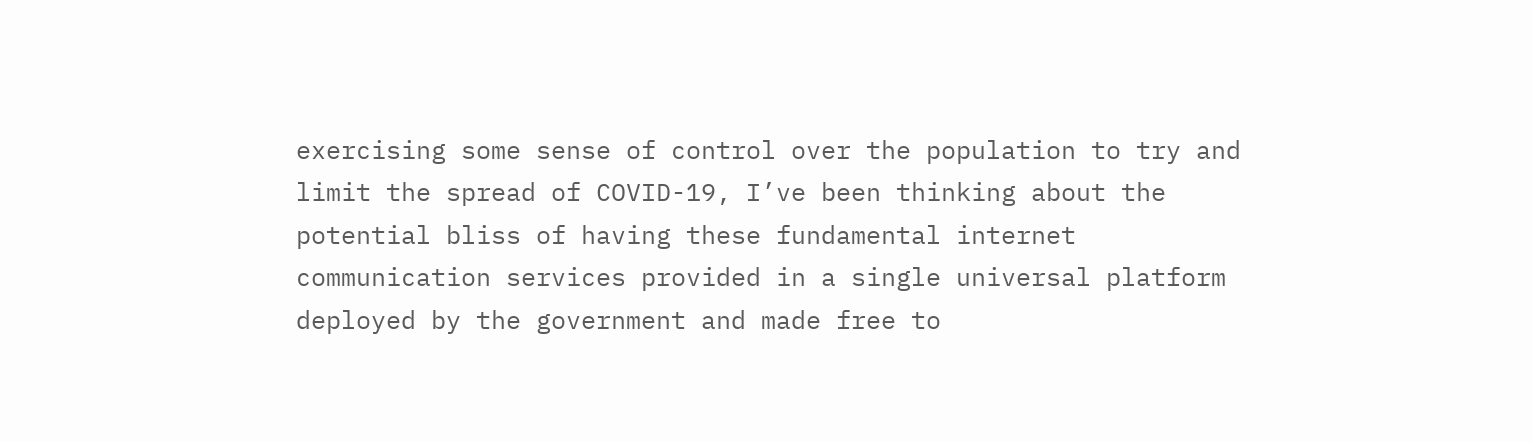exercising some sense of control over the population to try and limit the spread of COVID-19, I’ve been thinking about the potential bliss of having these fundamental internet communication services provided in a single universal platform deployed by the government and made free to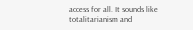access for all. It sounds like totalitarianism and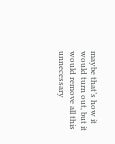maybe that’s how it would turn out, but it would remove all this unnecessary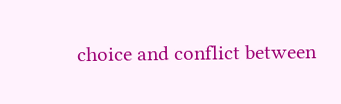choice and conflict between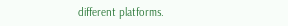different platforms.